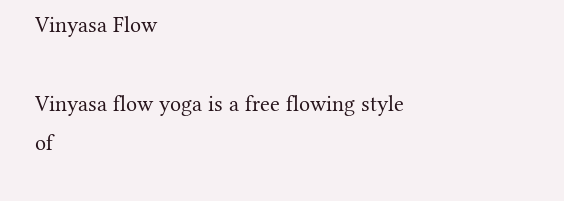Vinyasa Flow

Vinyasa flow yoga is a free flowing style of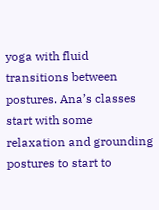yoga with fluid transitions between postures. Ana’s classes start with some relaxation and grounding postures to start to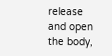release and open the body,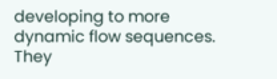developing to more dynamic flow sequences. They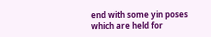end with some yin poses which are held for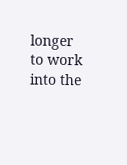longer to work into the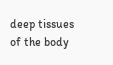deep tissues of the body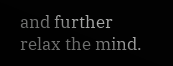and further relax the mind.